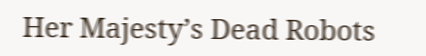Her Majesty’s Dead Robots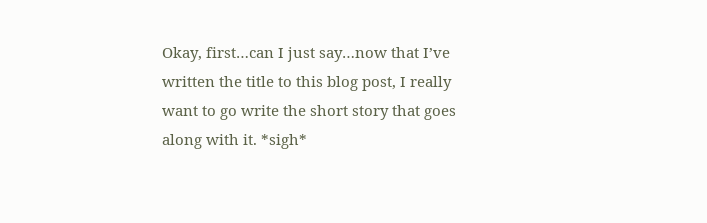Okay, first…can I just say…now that I’ve written the title to this blog post, I really want to go write the short story that goes along with it. *sigh*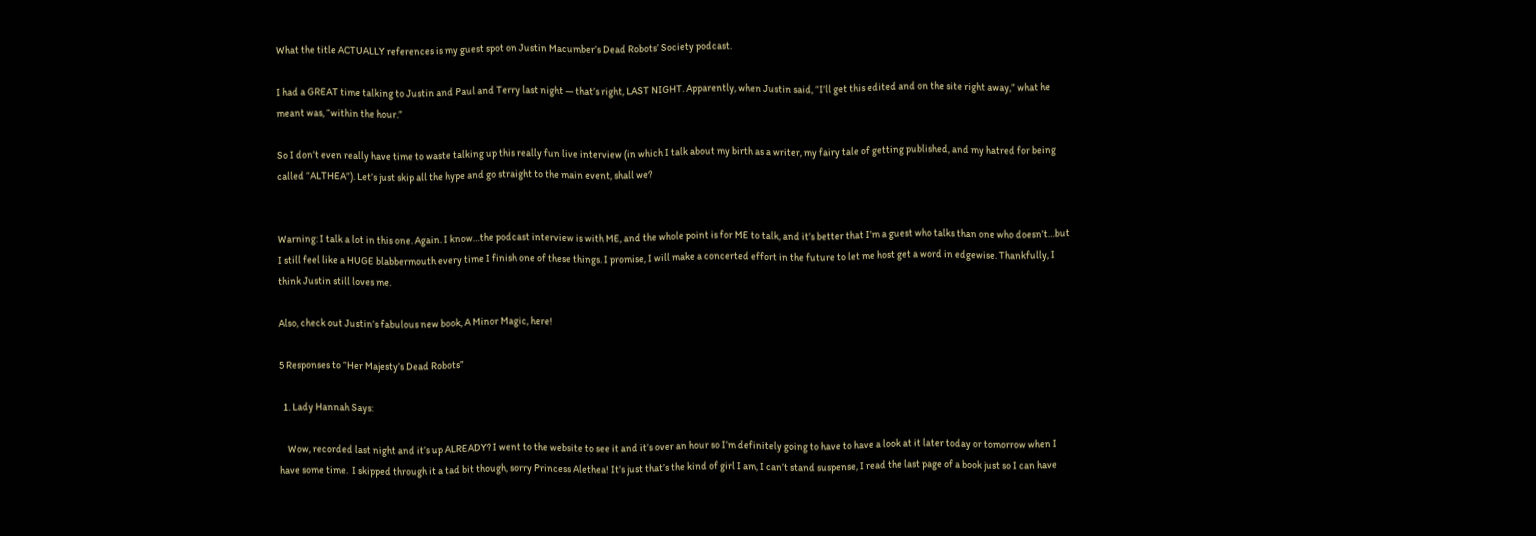What the title ACTUALLY references is my guest spot on Justin Macumber’s Dead Robots’ Society podcast.

I had a GREAT time talking to Justin and Paul and Terry last night — that’s right, LAST NIGHT. Apparently, when Justin said, “I’ll get this edited and on the site right away,” what he meant was, “within the hour.”

So I don’t even really have time to waste talking up this really fun live interview (in which I talk about my birth as a writer, my fairy tale of getting published, and my hatred for being called “ALTHEA”). Let’s just skip all the hype and go straight to the main event, shall we?


Warning: I talk a lot in this one. Again. I know…the podcast interview is with ME, and the whole point is for ME to talk, and it’s better that I’m a guest who talks than one who doesn’t…but I still feel like a HUGE blabbermouth every time I finish one of these things. I promise, I will make a concerted effort in the future to let me host get a word in edgewise. Thankfully, I think Justin still loves me.

Also, check out Justin’s fabulous new book, A Minor Magic, here!

5 Responses to “Her Majesty’s Dead Robots”

  1. Lady Hannah Says:

    Wow, recorded last night and it’s up ALREADY? I went to the website to see it and it’s over an hour so I’m definitely going to have to have a look at it later today or tomorrow when I have some time.  I skipped through it a tad bit though, sorry Princess Alethea! It’s just that’s the kind of girl I am, I can’t stand suspense, I read the last page of a book just so I can have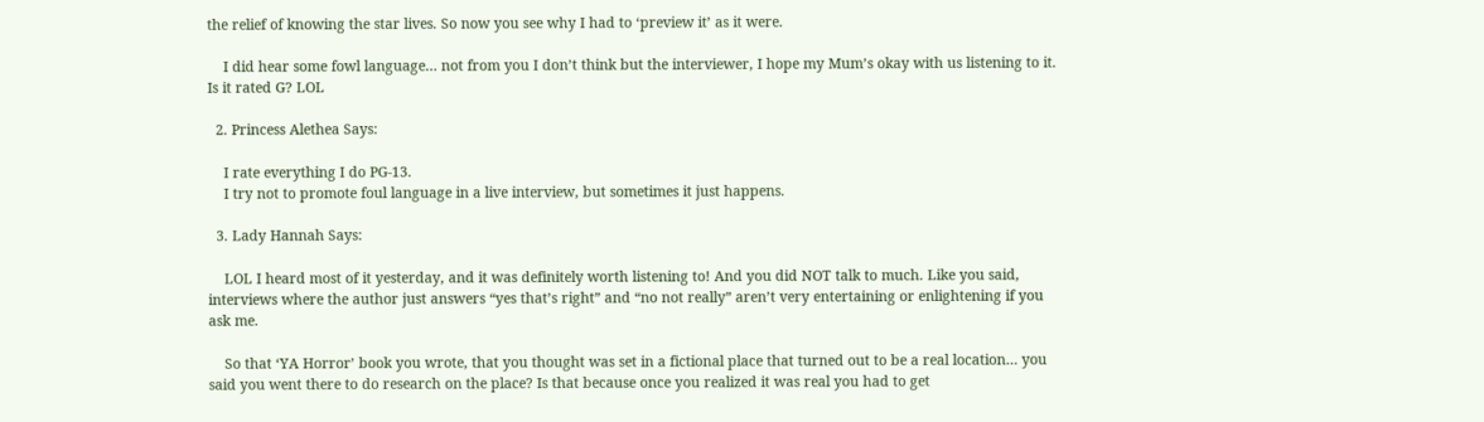the relief of knowing the star lives. So now you see why I had to ‘preview it’ as it were.

    I did hear some fowl language… not from you I don’t think but the interviewer, I hope my Mum’s okay with us listening to it. Is it rated G? LOL

  2. Princess Alethea Says:

    I rate everything I do PG-13.
    I try not to promote foul language in a live interview, but sometimes it just happens.

  3. Lady Hannah Says:

    LOL I heard most of it yesterday, and it was definitely worth listening to! And you did NOT talk to much. Like you said, interviews where the author just answers “yes that’s right” and “no not really” aren’t very entertaining or enlightening if you ask me.

    So that ‘YA Horror’ book you wrote, that you thought was set in a fictional place that turned out to be a real location… you said you went there to do research on the place? Is that because once you realized it was real you had to get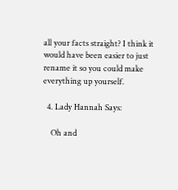all your facts straight? I think it would have been easier to just rename it so you could make everything up yourself.

  4. Lady Hannah Says:

    Oh and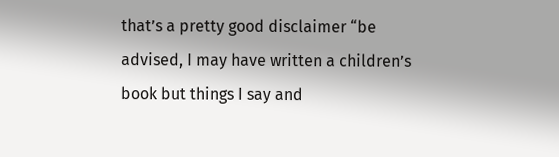that’s a pretty good disclaimer “be advised, I may have written a children’s book but things I say and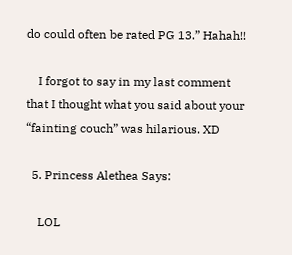do could often be rated PG 13.” Hahah!!

    I forgot to say in my last comment that I thought what you said about your “fainting couch” was hilarious. XD

  5. Princess Alethea Says:

    LOL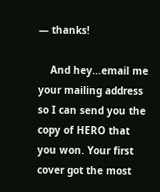— thanks!

    And hey…email me your mailing address so I can send you the copy of HERO that you won. Your first cover got the most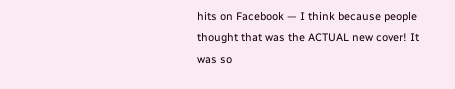hits on Facebook — I think because people thought that was the ACTUAL new cover! It was so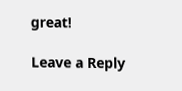great!

Leave a Reply